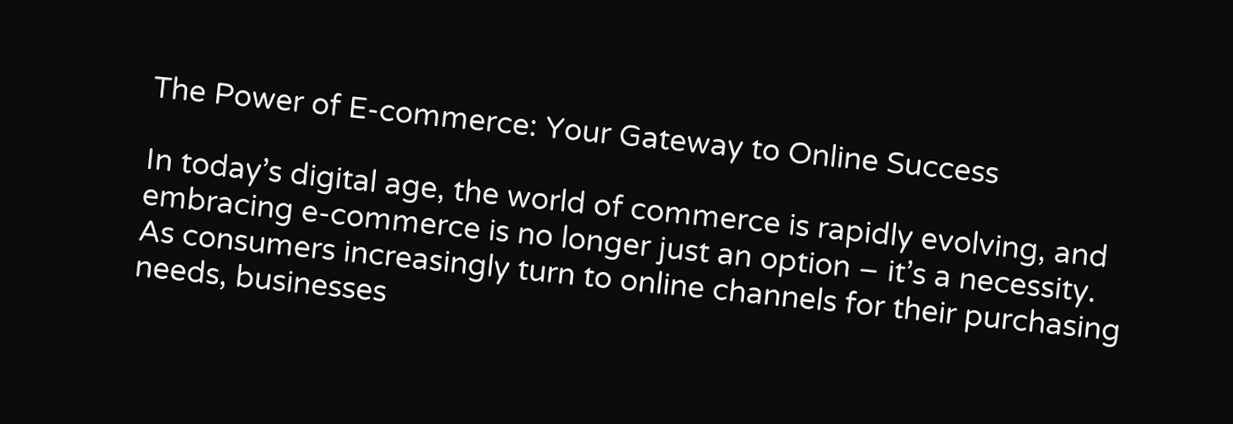The Power of E-commerce: Your Gateway to Online Success

In today’s digital age, the world of commerce is rapidly evolving, and embracing e-commerce is no longer just an option – it’s a necessity. As consumers increasingly turn to online channels for their purchasing needs, businesses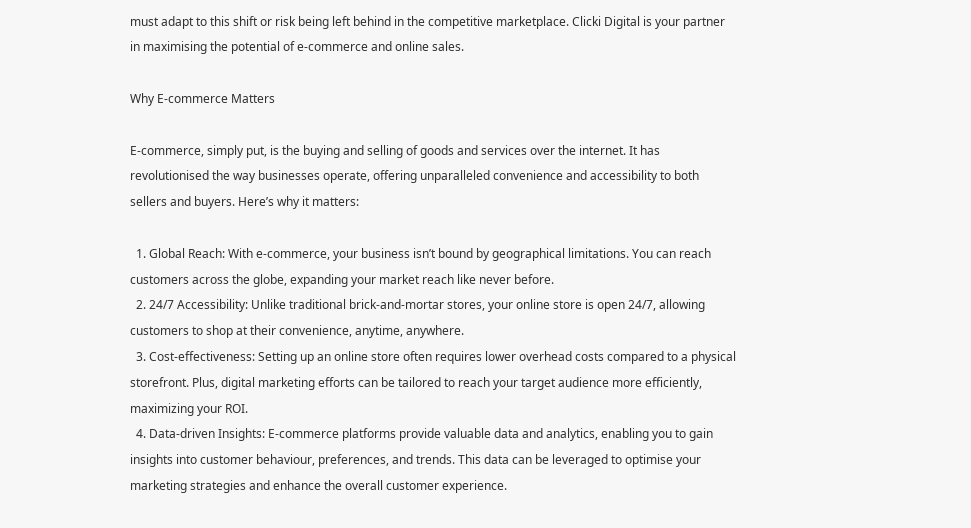must adapt to this shift or risk being left behind in the competitive marketplace. Clicki Digital is your partner in maximising the potential of e-commerce and online sales.

Why E-commerce Matters

E-commerce, simply put, is the buying and selling of goods and services over the internet. It has revolutionised the way businesses operate, offering unparalleled convenience and accessibility to both sellers and buyers. Here’s why it matters:

  1. Global Reach: With e-commerce, your business isn’t bound by geographical limitations. You can reach customers across the globe, expanding your market reach like never before.
  2. 24/7 Accessibility: Unlike traditional brick-and-mortar stores, your online store is open 24/7, allowing customers to shop at their convenience, anytime, anywhere.
  3. Cost-effectiveness: Setting up an online store often requires lower overhead costs compared to a physical storefront. Plus, digital marketing efforts can be tailored to reach your target audience more efficiently, maximizing your ROI.
  4. Data-driven Insights: E-commerce platforms provide valuable data and analytics, enabling you to gain insights into customer behaviour, preferences, and trends. This data can be leveraged to optimise your marketing strategies and enhance the overall customer experience.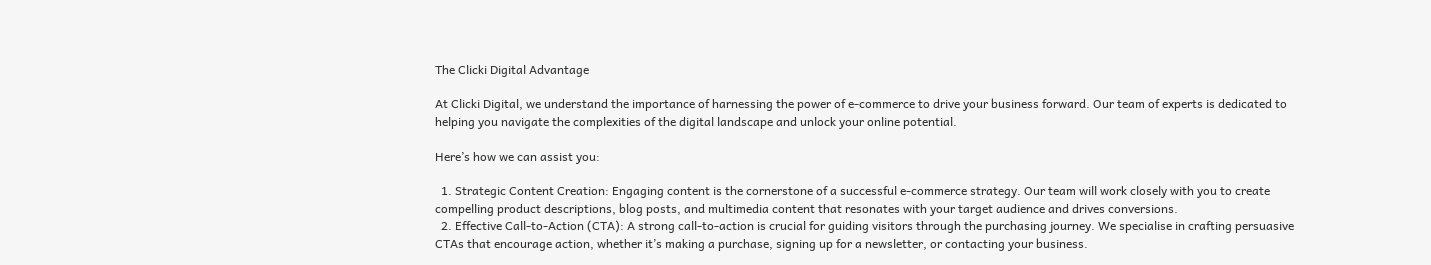The Clicki Digital Advantage

At Clicki Digital, we understand the importance of harnessing the power of e-commerce to drive your business forward. Our team of experts is dedicated to helping you navigate the complexities of the digital landscape and unlock your online potential.

Here’s how we can assist you:

  1. Strategic Content Creation: Engaging content is the cornerstone of a successful e-commerce strategy. Our team will work closely with you to create compelling product descriptions, blog posts, and multimedia content that resonates with your target audience and drives conversions.
  2. Effective Call-to-Action (CTA): A strong call-to-action is crucial for guiding visitors through the purchasing journey. We specialise in crafting persuasive CTAs that encourage action, whether it’s making a purchase, signing up for a newsletter, or contacting your business.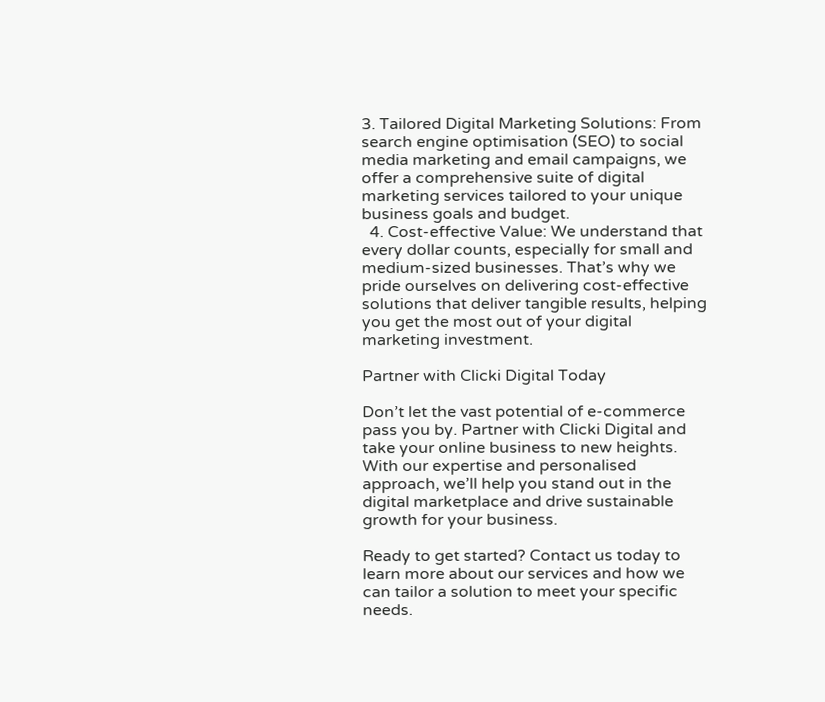3. Tailored Digital Marketing Solutions: From search engine optimisation (SEO) to social media marketing and email campaigns, we offer a comprehensive suite of digital marketing services tailored to your unique business goals and budget.
  4. Cost-effective Value: We understand that every dollar counts, especially for small and medium-sized businesses. That’s why we pride ourselves on delivering cost-effective solutions that deliver tangible results, helping you get the most out of your digital marketing investment.

Partner with Clicki Digital Today

Don’t let the vast potential of e-commerce pass you by. Partner with Clicki Digital and take your online business to new heights. With our expertise and personalised approach, we’ll help you stand out in the digital marketplace and drive sustainable growth for your business.

Ready to get started? Contact us today to learn more about our services and how we can tailor a solution to meet your specific needs.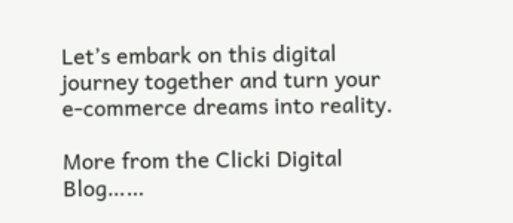Let’s embark on this digital journey together and turn your e-commerce dreams into reality.

More from the Clicki Digital Blog……